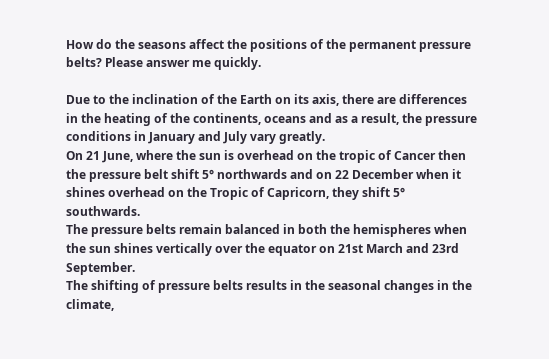How do the seasons affect the positions of the permanent pressure belts? Please answer me quickly.

Due to the inclination of the Earth on its axis, there are differences in the heating of the continents, oceans and as a result, the pressure conditions in January and July vary greatly.
On 21 June, where the sun is overhead on the tropic of Cancer then the pressure belt shift 5° northwards and on 22 December when it shines overhead on the Tropic of Capricorn, they shift 5° southwards.
The pressure belts remain balanced in both the hemispheres when the sun shines vertically over the equator on 21st March and 23rd September.
The shifting of pressure belts results in the seasonal changes in the climate,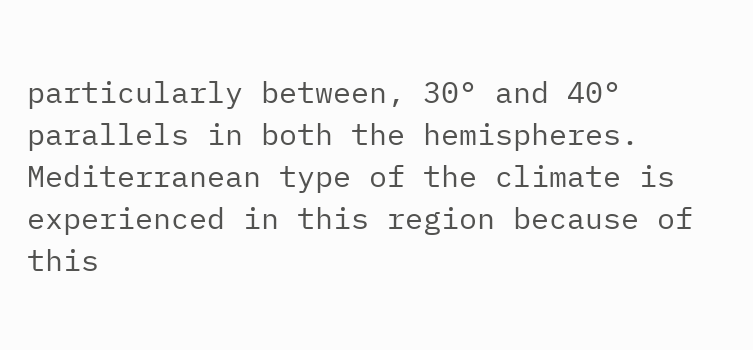particularly between, 30° and 40° parallels in both the hemispheres.
Mediterranean type of the climate is experienced in this region because of this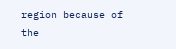region because of the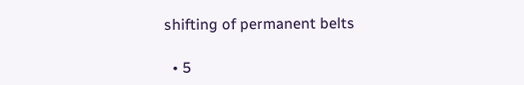shifting of permanent belts

  • 5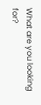What are you looking for?